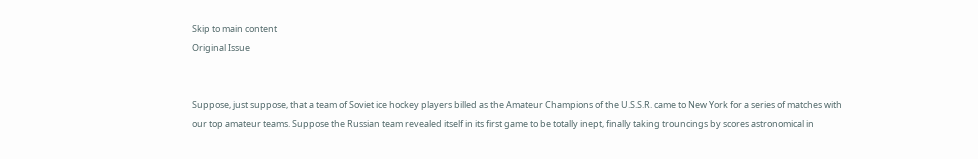Skip to main content
Original Issue


Suppose, just suppose, that a team of Soviet ice hockey players billed as the Amateur Champions of the U.S.S.R. came to New York for a series of matches with our top amateur teams. Suppose the Russian team revealed itself in its first game to be totally inept, finally taking trouncings by scores astronomical in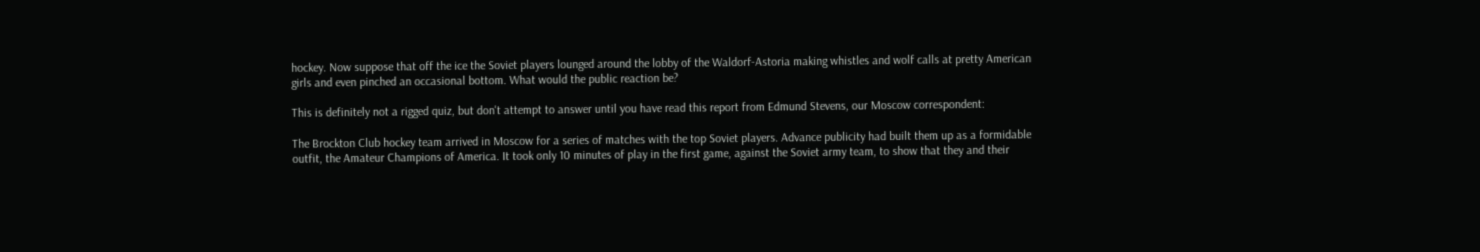hockey. Now suppose that off the ice the Soviet players lounged around the lobby of the Waldorf-Astoria making whistles and wolf calls at pretty American girls and even pinched an occasional bottom. What would the public reaction be?

This is definitely not a rigged quiz, but don't attempt to answer until you have read this report from Edmund Stevens, our Moscow correspondent:

The Brockton Club hockey team arrived in Moscow for a series of matches with the top Soviet players. Advance publicity had built them up as a formidable outfit, the Amateur Champions of America. It took only 10 minutes of play in the first game, against the Soviet army team, to show that they and their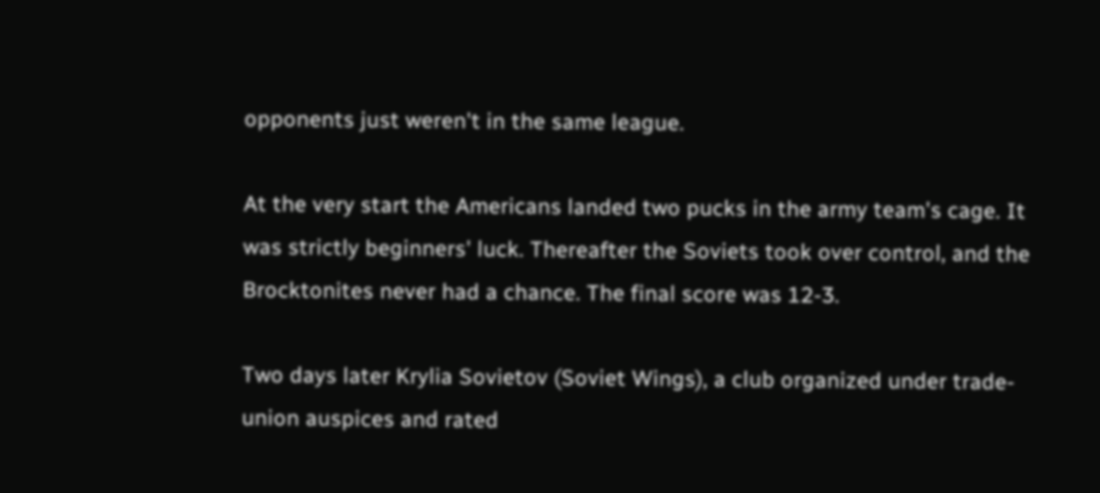opponents just weren't in the same league.

At the very start the Americans landed two pucks in the army team's cage. It was strictly beginners' luck. Thereafter the Soviets took over control, and the Brocktonites never had a chance. The final score was 12-3.

Two days later Krylia Sovietov (Soviet Wings), a club organized under trade-union auspices and rated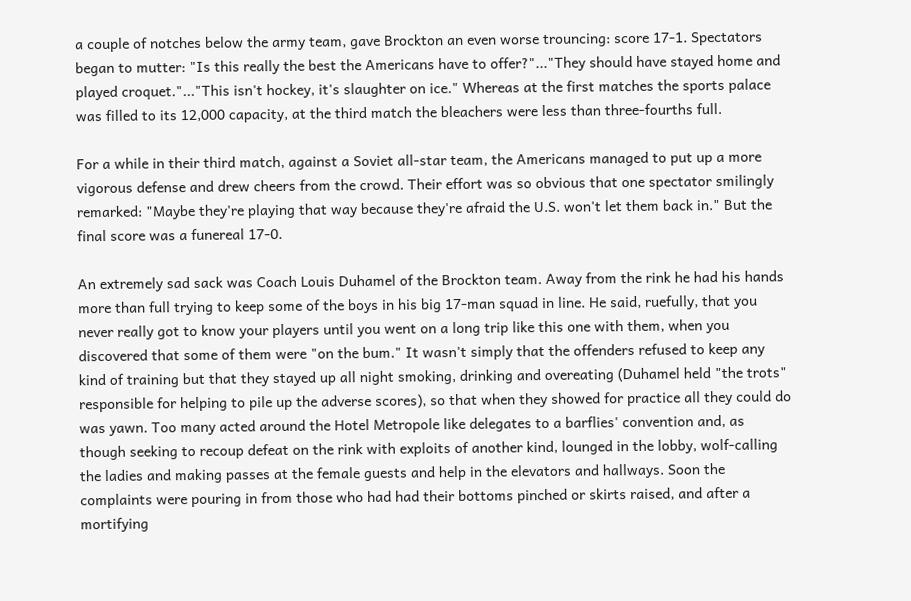a couple of notches below the army team, gave Brockton an even worse trouncing: score 17-1. Spectators began to mutter: "Is this really the best the Americans have to offer?"..."They should have stayed home and played croquet."..."This isn't hockey, it's slaughter on ice." Whereas at the first matches the sports palace was filled to its 12,000 capacity, at the third match the bleachers were less than three-fourths full.

For a while in their third match, against a Soviet all-star team, the Americans managed to put up a more vigorous defense and drew cheers from the crowd. Their effort was so obvious that one spectator smilingly remarked: "Maybe they're playing that way because they're afraid the U.S. won't let them back in." But the final score was a funereal 17-0.

An extremely sad sack was Coach Louis Duhamel of the Brockton team. Away from the rink he had his hands more than full trying to keep some of the boys in his big 17-man squad in line. He said, ruefully, that you never really got to know your players until you went on a long trip like this one with them, when you discovered that some of them were "on the bum." It wasn't simply that the offenders refused to keep any kind of training but that they stayed up all night smoking, drinking and overeating (Duhamel held "the trots" responsible for helping to pile up the adverse scores), so that when they showed for practice all they could do was yawn. Too many acted around the Hotel Metropole like delegates to a barflies' convention and, as though seeking to recoup defeat on the rink with exploits of another kind, lounged in the lobby, wolf-calling the ladies and making passes at the female guests and help in the elevators and hallways. Soon the complaints were pouring in from those who had had their bottoms pinched or skirts raised, and after a mortifying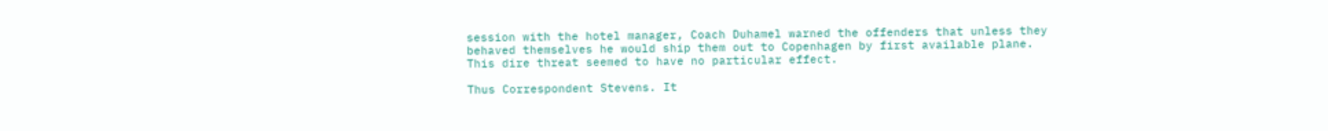session with the hotel manager, Coach Duhamel warned the offenders that unless they behaved themselves he would ship them out to Copenhagen by first available plane. This dire threat seemed to have no particular effect.

Thus Correspondent Stevens. It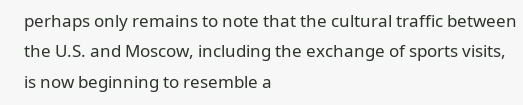perhaps only remains to note that the cultural traffic between the U.S. and Moscow, including the exchange of sports visits, is now beginning to resemble a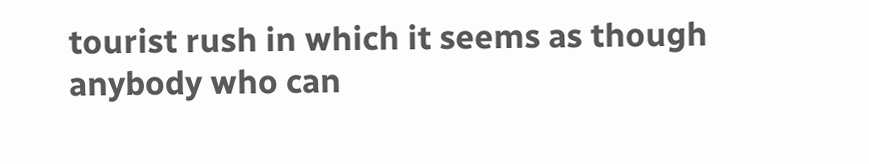tourist rush in which it seems as though anybody who can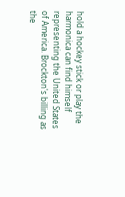hold a hockey stick or play the harmonica can find himself representing the United States of America. Brockton's billing as the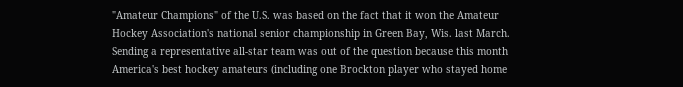"Amateur Champions" of the U.S. was based on the fact that it won the Amateur Hockey Association's national senior championship in Green Bay, Wis. last March. Sending a representative all-star team was out of the question because this month America's best hockey amateurs (including one Brockton player who stayed home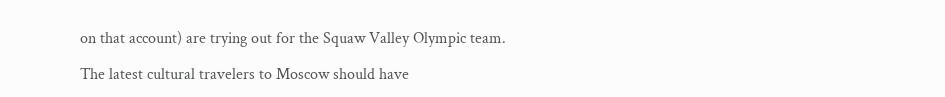on that account) are trying out for the Squaw Valley Olympic team.

The latest cultural travelers to Moscow should have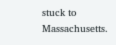stuck to Massachusetts.